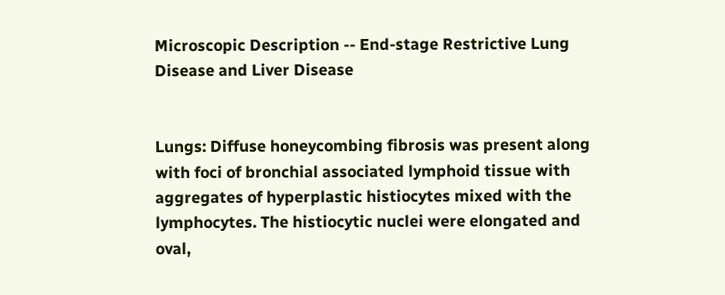Microscopic Description -- End-stage Restrictive Lung Disease and Liver Disease


Lungs: Diffuse honeycombing fibrosis was present along with foci of bronchial associated lymphoid tissue with aggregates of hyperplastic histiocytes mixed with the lymphocytes. The histiocytic nuclei were elongated and oval,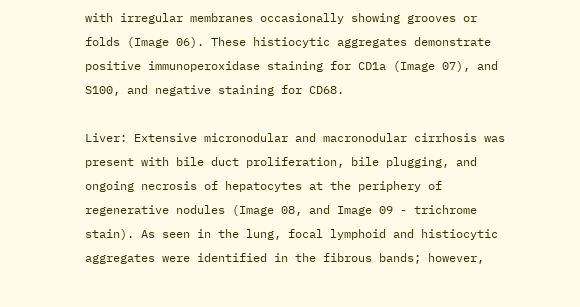with irregular membranes occasionally showing grooves or folds (Image 06). These histiocytic aggregates demonstrate positive immunoperoxidase staining for CD1a (Image 07), and S100, and negative staining for CD68.

Liver: Extensive micronodular and macronodular cirrhosis was present with bile duct proliferation, bile plugging, and ongoing necrosis of hepatocytes at the periphery of regenerative nodules (Image 08, and Image 09 - trichrome stain). As seen in the lung, focal lymphoid and histiocytic aggregates were identified in the fibrous bands; however,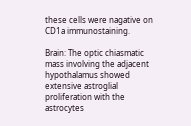these cells were nagative on CD1a immunostaining.

Brain: The optic chiasmatic mass involving the adjacent hypothalamus showed extensive astroglial proliferation with the astrocytes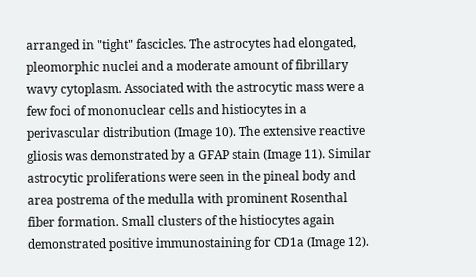arranged in "tight" fascicles. The astrocytes had elongated, pleomorphic nuclei and a moderate amount of fibrillary wavy cytoplasm. Associated with the astrocytic mass were a few foci of mononuclear cells and histiocytes in a perivascular distribution (Image 10). The extensive reactive gliosis was demonstrated by a GFAP stain (Image 11). Similar astrocytic proliferations were seen in the pineal body and area postrema of the medulla with prominent Rosenthal fiber formation. Small clusters of the histiocytes again demonstrated positive immunostaining for CD1a (Image 12).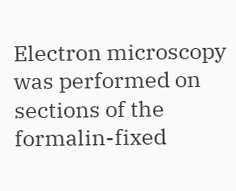Electron microscopy was performed on sections of the formalin-fixed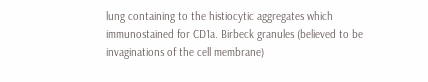lung containing to the histiocytic aggregates which immunostained for CD1a. Birbeck granules (believed to be invaginations of the cell membrane)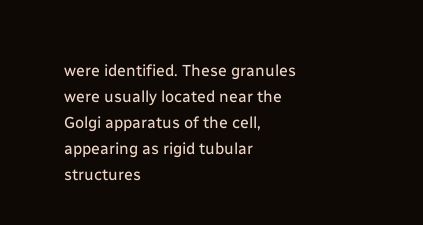were identified. These granules were usually located near the Golgi apparatus of the cell, appearing as rigid tubular structures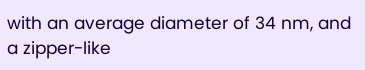with an average diameter of 34 nm, and a zipper-like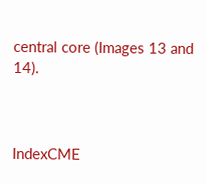central core (Images 13 and 14).



IndexCME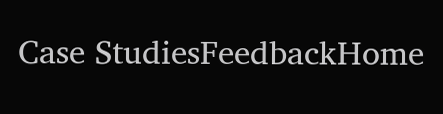Case StudiesFeedbackHome